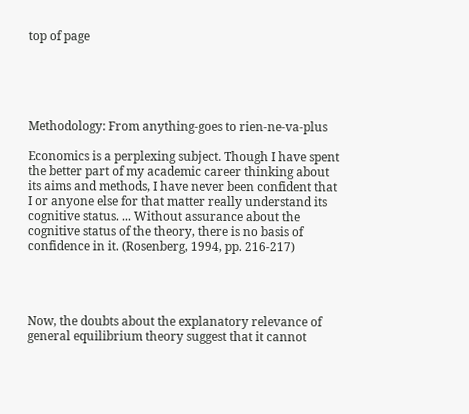top of page





Methodology: From anything-goes to rien-ne-va-plus

Economics is a perplexing subject. Though I have spent the better part of my academic career thinking about its aims and methods, I have never been confident that I or anyone else for that matter really understand its cognitive status. ... Without assurance about the cognitive status of the theory, there is no basis of confidence in it. (Rosenberg, 1994, pp. 216-217)




Now, the doubts about the explanatory relevance of general equilibrium theory suggest that it cannot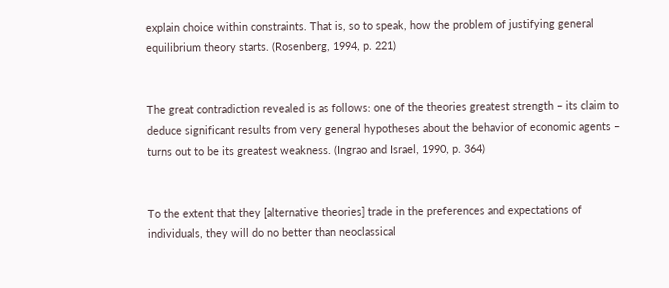explain choice within constraints. That is, so to speak, how the problem of justifying general equilibrium theory starts. (Rosenberg, 1994, p. 221)


The great contradiction revealed is as follows: one of the theories greatest strength – its claim to deduce significant results from very general hypotheses about the behavior of economic agents – turns out to be its greatest weakness. (Ingrao and Israel, 1990, p. 364)


To the extent that they [alternative theories] trade in the preferences and expectations of individuals, they will do no better than neoclassical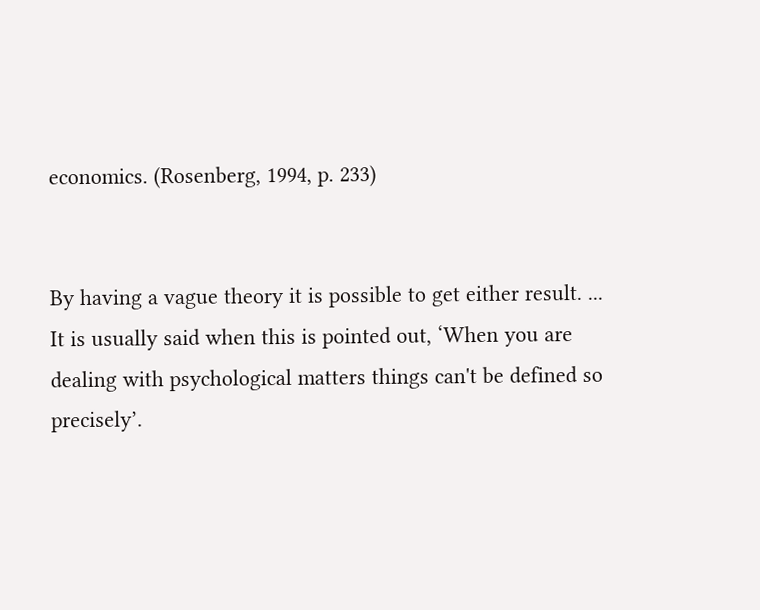economics. (Rosenberg, 1994, p. 233)


By having a vague theory it is possible to get either result. ... It is usually said when this is pointed out, ‘When you are dealing with psychological matters things can't be defined so precisely’.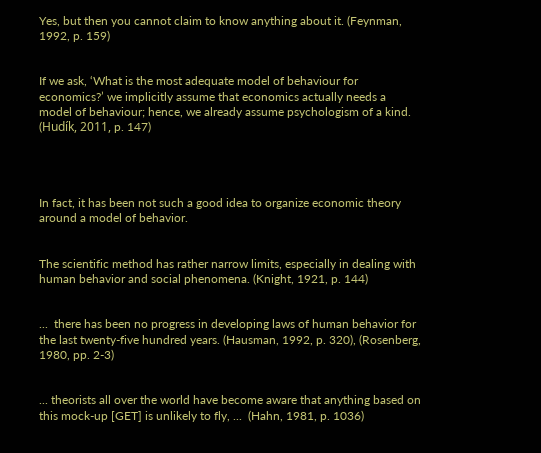Yes, but then you cannot claim to know anything about it. (Feynman, 1992, p. 159)


If we ask, ‘What is the most adequate model of behaviour for economics?’ we implicitly assume that economics actually needs a model of behaviour; hence, we already assume psychologism of a kind. (Hudík, 2011, p. 147)




In fact, it has been not such a good idea to organize economic theory around a model of behavior.


The scientific method has rather narrow limits, especially in dealing with human behavior and social phenomena. (Knight, 1921, p. 144)


...  there has been no progress in developing laws of human behavior for the last twenty-five hundred years. (Hausman, 1992, p. 320), (Rosenberg, 1980, pp. 2-3)


... theorists all over the world have become aware that anything based on this mock-up [GET] is unlikely to fly, ...  (Hahn, 1981, p. 1036)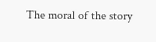The moral of the story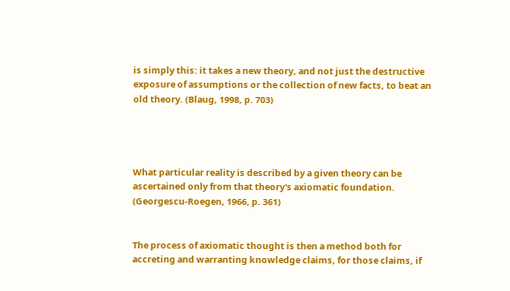is simply this: it takes a new theory, and not just the destructive exposure of assumptions or the collection of new facts, to beat an old theory. (Blaug, 1998, p. 703)




What particular reality is described by a given theory can be ascertained only from that theory's axiomatic foundation. (Georgescu-Roegen, 1966, p. 361)


The process of axiomatic thought is then a method both for accreting and warranting knowledge claims, for those claims, if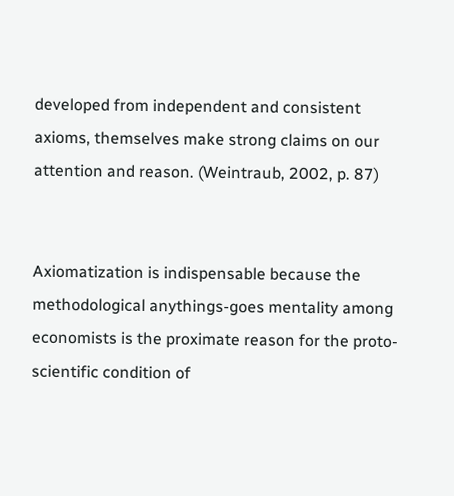developed from independent and consistent axioms, themselves make strong claims on our attention and reason. (Weintraub, 2002, p. 87)


Axiomatization is indispensable because the methodological anythings-goes mentality among economists is the proximate reason for the proto-scientific condition of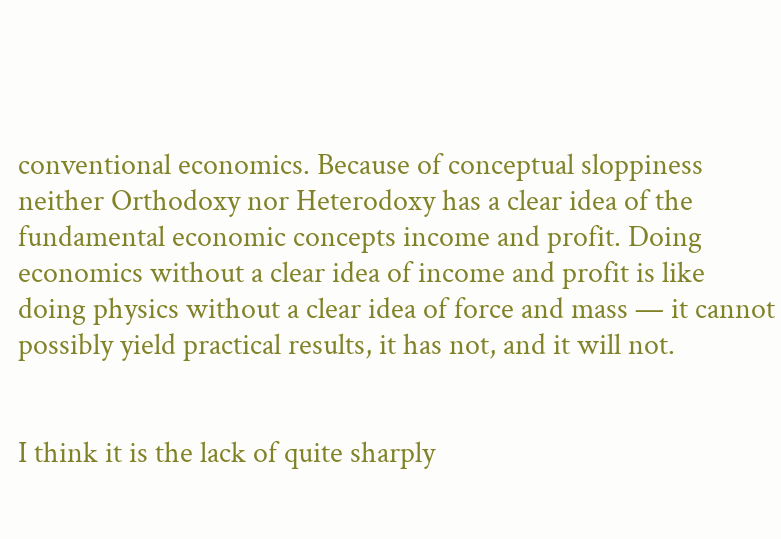conventional economics. Because of conceptual sloppiness neither Orthodoxy nor Heterodoxy has a clear idea of the fundamental economic concepts income and profit. Doing economics without a clear idea of income and profit is like doing physics without a clear idea of force and mass — it cannot possibly yield practical results, it has not, and it will not.


I think it is the lack of quite sharply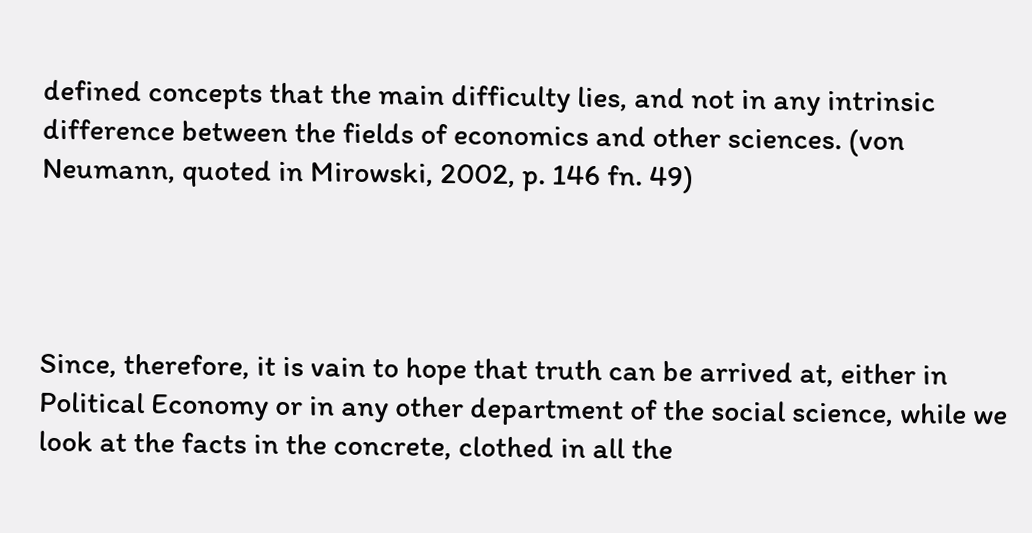defined concepts that the main difficulty lies, and not in any intrinsic difference between the fields of economics and other sciences. (von Neumann, quoted in Mirowski, 2002, p. 146 fn. 49)




Since, therefore, it is vain to hope that truth can be arrived at, either in Political Economy or in any other department of the social science, while we look at the facts in the concrete, clothed in all the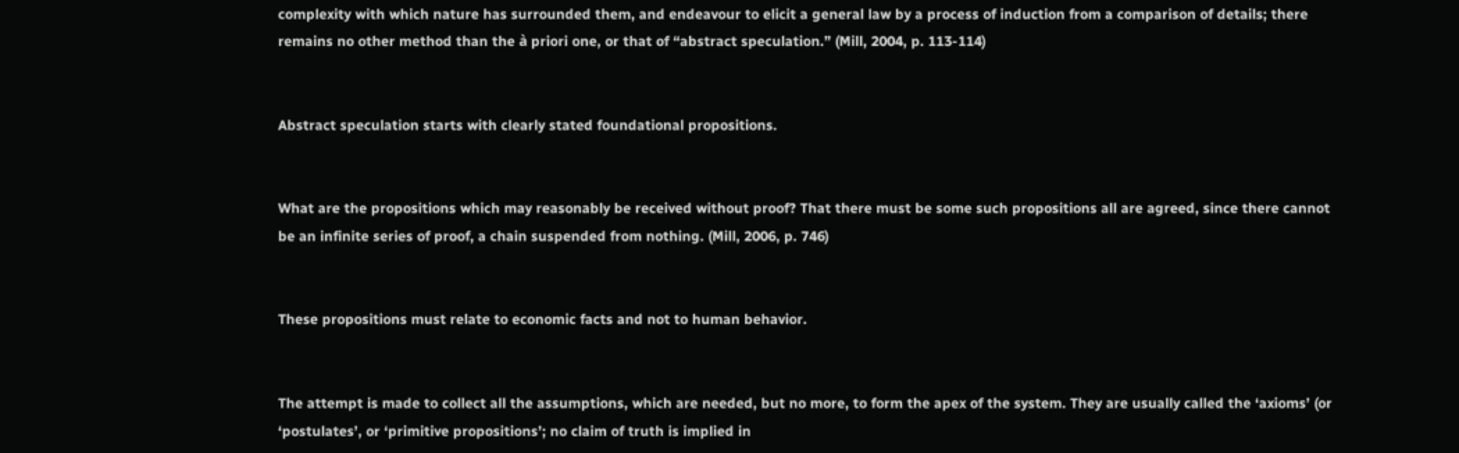complexity with which nature has surrounded them, and endeavour to elicit a general law by a process of induction from a comparison of details; there remains no other method than the à priori one, or that of “abstract speculation.” (Mill, 2004, p. 113-114)


Abstract speculation starts with clearly stated foundational propositions.


What are the propositions which may reasonably be received without proof? That there must be some such propositions all are agreed, since there cannot be an infinite series of proof, a chain suspended from nothing. (Mill, 2006, p. 746)


These propositions must relate to economic facts and not to human behavior.


The attempt is made to collect all the assumptions, which are needed, but no more, to form the apex of the system. They are usually called the ‘axioms’ (or ‘postulates’, or ‘primitive propositions’; no claim of truth is implied in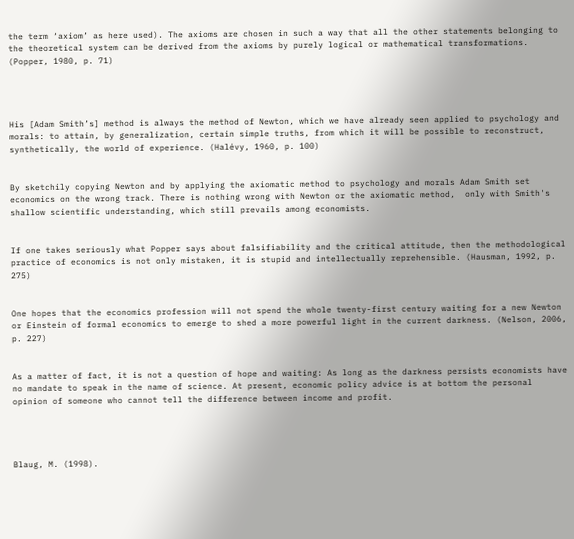the term ‘axiom’ as here used). The axioms are chosen in such a way that all the other statements belonging to the theoretical system can be derived from the axioms by purely logical or mathematical transformations. (Popper, 1980, p. 71)




His [Adam Smith’s] method is always the method of Newton, which we have already seen applied to psychology and morals: to attain, by generalization, certain simple truths, from which it will be possible to reconstruct, synthetically, the world of experience. (Halévy, 1960, p. 100)


By sketchily copying Newton and by applying the axiomatic method to psychology and morals Adam Smith set economics on the wrong track. There is nothing wrong with Newton or the axiomatic method,  only with Smith's shallow scientific understanding, which still prevails among economists.


If one takes seriously what Popper says about falsifiability and the critical attitude, then the methodological practice of economics is not only mistaken, it is stupid and intellectually reprehensible. (Hausman, 1992, p. 275)


One hopes that the economics profession will not spend the whole twenty-first century waiting for a new Newton or Einstein of formal economics to emerge to shed a more powerful light in the current darkness. (Nelson, 2006, p. 227)


As a matter of fact, it is not a question of hope and waiting: As long as the darkness persists economists have no mandate to speak in the name of science. At present, economic policy advice is at bottom the personal opinion of someone who cannot tell the difference between income and profit.




Blaug, M. (1998).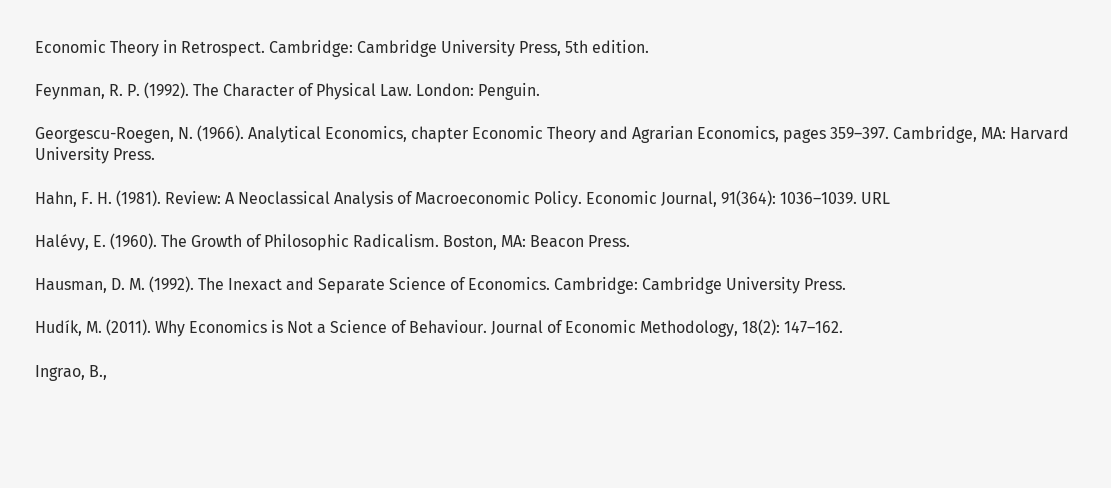Economic Theory in Retrospect. Cambridge: Cambridge University Press, 5th edition.

Feynman, R. P. (1992). The Character of Physical Law. London: Penguin.

Georgescu-Roegen, N. (1966). Analytical Economics, chapter Economic Theory and Agrarian Economics, pages 359–397. Cambridge, MA: Harvard University Press.

Hahn, F. H. (1981). Review: A Neoclassical Analysis of Macroeconomic Policy. Economic Journal, 91(364): 1036–1039. URL

Halévy, E. (1960). The Growth of Philosophic Radicalism. Boston, MA: Beacon Press.

Hausman, D. M. (1992). The Inexact and Separate Science of Economics. Cambridge: Cambridge University Press.

Hudík, M. (2011). Why Economics is Not a Science of Behaviour. Journal of Economic Methodology, 18(2): 147–162.

Ingrao, B.,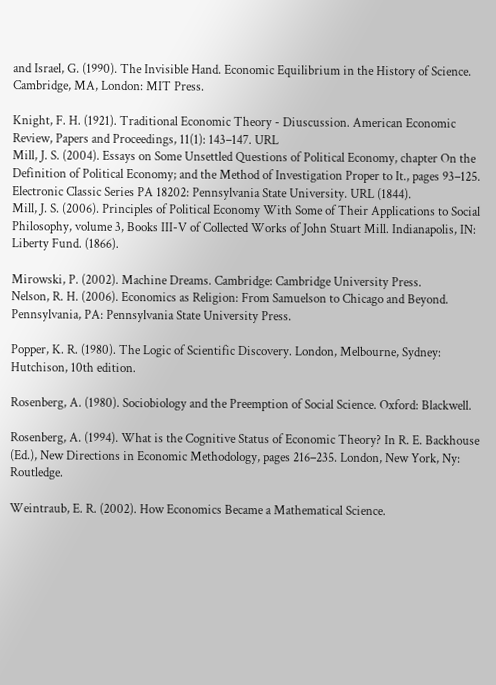and Israel, G. (1990). The Invisible Hand. Economic Equilibrium in the History of Science. Cambridge, MA, London: MIT Press.

Knight, F. H. (1921). Traditional Economic Theory - Diuscussion. American Economic Review, Papers and Proceedings, 11(1): 143–147. URL
Mill, J. S. (2004). Essays on Some Unsettled Questions of Political Economy, chapter On the Definition of Political Economy; and the Method of Investigation Proper to It., pages 93–125. Electronic Classic Series PA 18202: Pennsylvania State University. URL (1844).
Mill, J. S. (2006). Principles of Political Economy With Some of Their Applications to Social Philosophy, volume 3, Books III-V of Collected Works of John Stuart Mill. Indianapolis, IN: Liberty Fund. (1866).

Mirowski, P. (2002). Machine Dreams. Cambridge: Cambridge University Press.
Nelson, R. H. (2006). Economics as Religion: From Samuelson to Chicago and Beyond. Pennsylvania, PA: Pennsylvania State University Press.

Popper, K. R. (1980). The Logic of Scientific Discovery. London, Melbourne, Sydney: Hutchison, 10th edition.

Rosenberg, A. (1980). Sociobiology and the Preemption of Social Science. Oxford: Blackwell.

Rosenberg, A. (1994). What is the Cognitive Status of Economic Theory? In R. E. Backhouse (Ed.), New Directions in Economic Methodology, pages 216–235. London, New York, Ny: Routledge.

Weintraub, E. R. (2002). How Economics Became a Mathematical Science.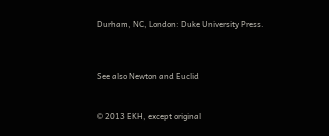Durham, NC, London: Duke University Press.



See also Newton and Euclid


© 2013 EKH, except original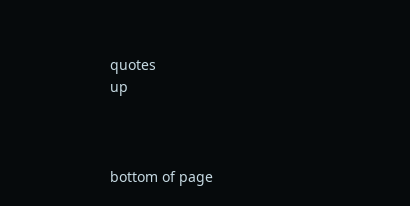quotes                                                                                                                                                                                                              up



bottom of page